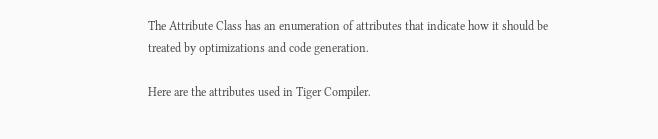The Attribute Class has an enumeration of attributes that indicate how it should be treated by optimizations and code generation.

Here are the attributes used in Tiger Compiler.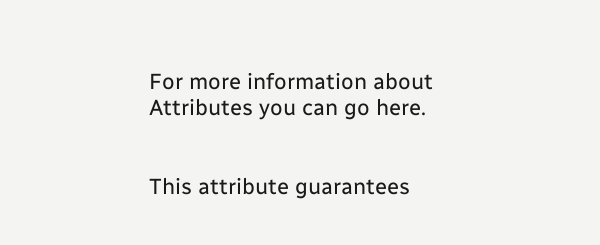For more information about Attributes you can go here.


This attribute guarantees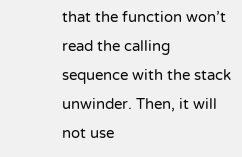that the function won’t read the calling sequence with the stack unwinder. Then, it will not use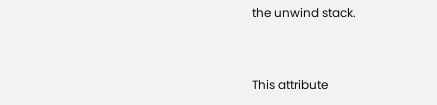the unwind stack.


This attribute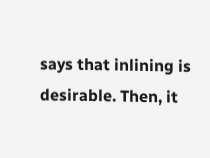says that inlining is desirable. Then, it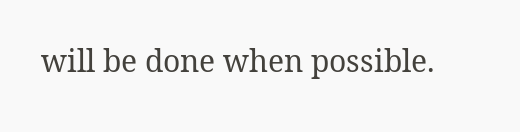will be done when possible.